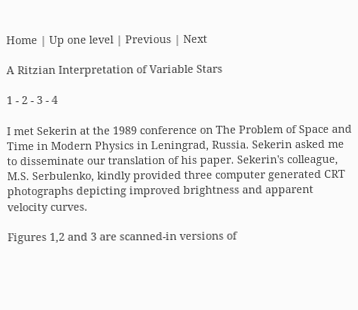Home | Up one level | Previous | Next

A Ritzian Interpretation of Variable Stars

1 - 2 - 3 - 4

I met Sekerin at the 1989 conference on The Problem of Space and Time in Modern Physics in Leningrad, Russia. Sekerin asked me to disseminate our translation of his paper. Sekerin's colleague, M.S. Serbulenko, kindly provided three computer generated CRT photographs depicting improved brightness and apparent velocity curves.

Figures 1,2 and 3 are scanned-in versions of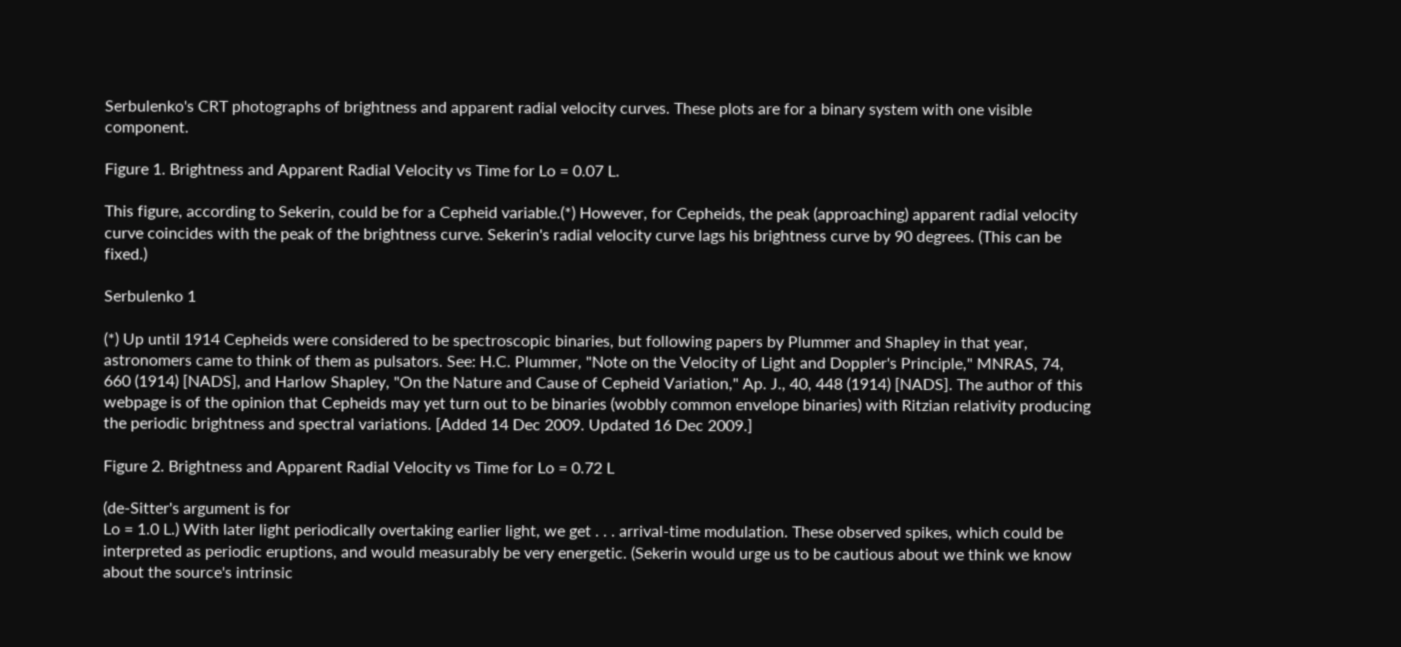Serbulenko's CRT photographs of brightness and apparent radial velocity curves. These plots are for a binary system with one visible component.

Figure 1. Brightness and Apparent Radial Velocity vs Time for Lo = 0.07 L.

This figure, according to Sekerin, could be for a Cepheid variable.(*) However, for Cepheids, the peak (approaching) apparent radial velocity curve coincides with the peak of the brightness curve. Sekerin's radial velocity curve lags his brightness curve by 90 degrees. (This can be fixed.)

Serbulenko 1

(*) Up until 1914 Cepheids were considered to be spectroscopic binaries, but following papers by Plummer and Shapley in that year, astronomers came to think of them as pulsators. See: H.C. Plummer, "Note on the Velocity of Light and Doppler's Principle," MNRAS, 74, 660 (1914) [NADS], and Harlow Shapley, "On the Nature and Cause of Cepheid Variation," Ap. J., 40, 448 (1914) [NADS]. The author of this webpage is of the opinion that Cepheids may yet turn out to be binaries (wobbly common envelope binaries) with Ritzian relativity producing the periodic brightness and spectral variations. [Added 14 Dec 2009. Updated 16 Dec 2009.]

Figure 2. Brightness and Apparent Radial Velocity vs Time for Lo = 0.72 L

(de-Sitter's argument is for
Lo = 1.0 L.) With later light periodically overtaking earlier light, we get . . . arrival-time modulation. These observed spikes, which could be interpreted as periodic eruptions, and would measurably be very energetic. (Sekerin would urge us to be cautious about we think we know about the source's intrinsic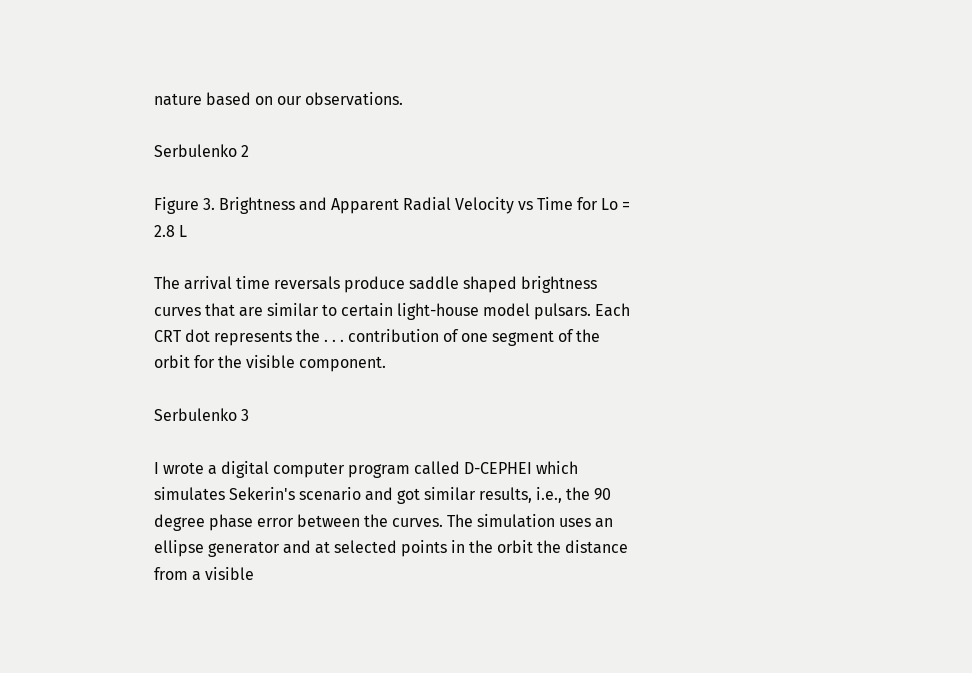nature based on our observations.

Serbulenko 2

Figure 3. Brightness and Apparent Radial Velocity vs Time for Lo = 2.8 L

The arrival time reversals produce saddle shaped brightness curves that are similar to certain light-house model pulsars. Each CRT dot represents the . . . contribution of one segment of the orbit for the visible component.

Serbulenko 3

I wrote a digital computer program called D-CEPHEI which simulates Sekerin's scenario and got similar results, i.e., the 90 degree phase error between the curves. The simulation uses an ellipse generator and at selected points in the orbit the distance from a visible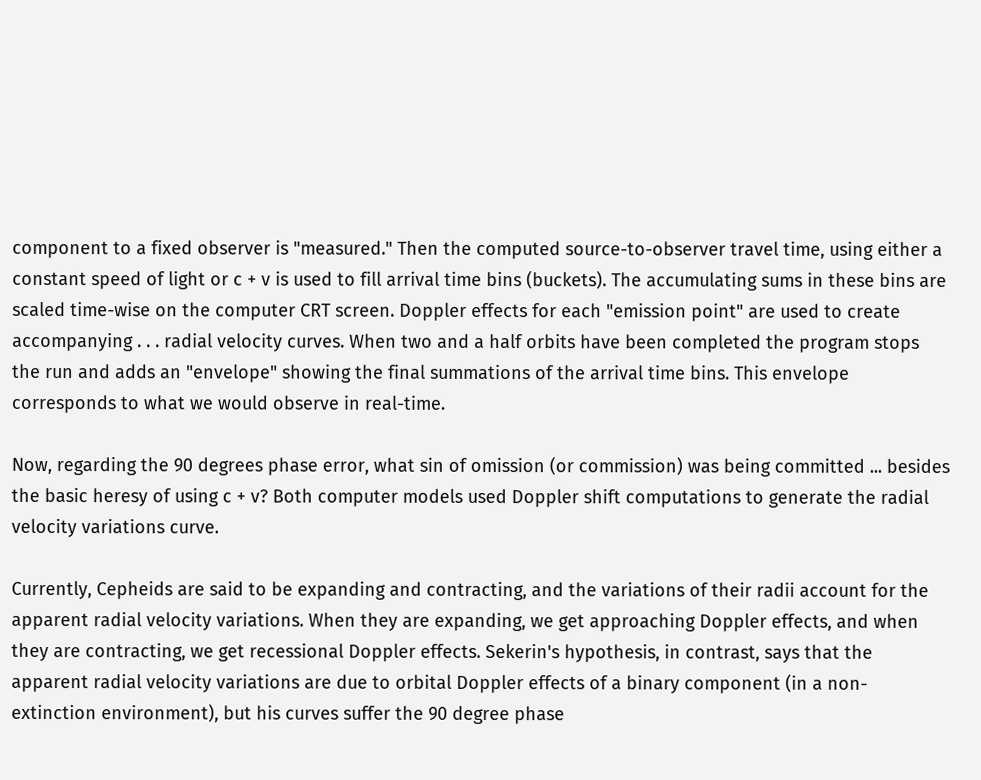component to a fixed observer is "measured." Then the computed source-to-observer travel time, using either a constant speed of light or c + v is used to fill arrival time bins (buckets). The accumulating sums in these bins are scaled time-wise on the computer CRT screen. Doppler effects for each "emission point" are used to create accompanying . . . radial velocity curves. When two and a half orbits have been completed the program stops the run and adds an "envelope" showing the final summations of the arrival time bins. This envelope corresponds to what we would observe in real-time.

Now, regarding the 90 degrees phase error, what sin of omission (or commission) was being committed ... besides the basic heresy of using c + v? Both computer models used Doppler shift computations to generate the radial velocity variations curve.

Currently, Cepheids are said to be expanding and contracting, and the variations of their radii account for the apparent radial velocity variations. When they are expanding, we get approaching Doppler effects, and when they are contracting, we get recessional Doppler effects. Sekerin's hypothesis, in contrast, says that the apparent radial velocity variations are due to orbital Doppler effects of a binary component (in a non-extinction environment), but his curves suffer the 90 degree phase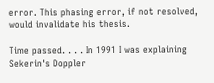error. This phasing error, if not resolved, would invalidate his thesis.

Time passed. . . . In 1991 I was explaining Sekerin's Doppler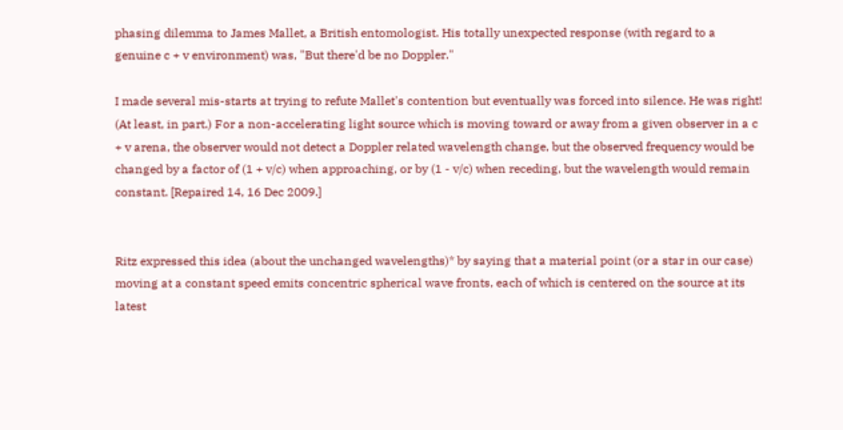phasing dilemma to James Mallet, a British entomologist. His totally unexpected response (with regard to a genuine c + v environment) was, "But there'd be no Doppler."

I made several mis-starts at trying to refute Mallet's contention but eventually was forced into silence. He was right! (At least, in part.) For a non-accelerating light source which is moving toward or away from a given observer in a c + v arena, the observer would not detect a Doppler related wavelength change, but the observed frequency would be changed by a factor of (1 + v/c) when approaching, or by (1 - v/c) when receding, but the wavelength would remain constant. [Repaired 14, 16 Dec 2009.]


Ritz expressed this idea (about the unchanged wavelengths)* by saying that a material point (or a star in our case) moving at a constant speed emits concentric spherical wave fronts, each of which is centered on the source at its latest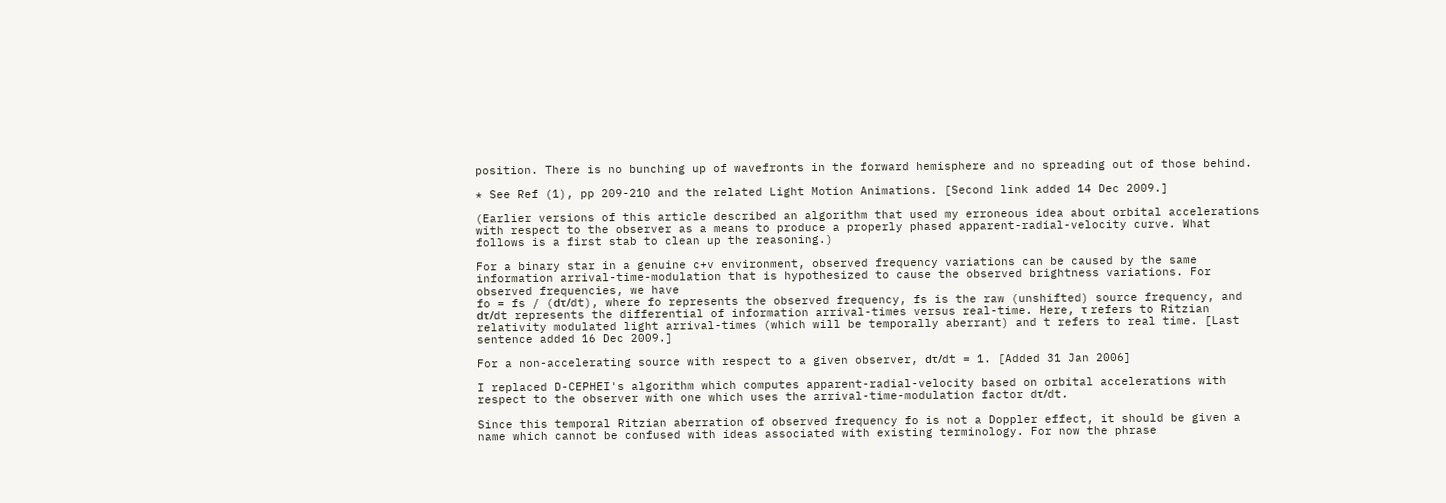position. There is no bunching up of wavefronts in the forward hemisphere and no spreading out of those behind.

* See Ref (1), pp 209-210 and the related Light Motion Animations. [Second link added 14 Dec 2009.]

(Earlier versions of this article described an algorithm that used my erroneous idea about orbital accelerations with respect to the observer as a means to produce a properly phased apparent-radial-velocity curve. What follows is a first stab to clean up the reasoning.)

For a binary star in a genuine c+v environment, observed frequency variations can be caused by the same information arrival-time-modulation that is hypothesized to cause the observed brightness variations. For observed frequencies, we have
fo = fs / (dτ/dt), where fo represents the observed frequency, fs is the raw (unshifted) source frequency, and dτ/dt represents the differential of information arrival-times versus real-time. Here, τ refers to Ritzian relativity modulated light arrival-times (which will be temporally aberrant) and t refers to real time. [Last sentence added 16 Dec 2009.]

For a non-accelerating source with respect to a given observer, dτ/dt = 1. [Added 31 Jan 2006]

I replaced D-CEPHEI's algorithm which computes apparent-radial-velocity based on orbital accelerations with respect to the observer with one which uses the arrival-time-modulation factor dτ/dt.

Since this temporal Ritzian aberration of observed frequency fo is not a Doppler effect, it should be given a name which cannot be confused with ideas associated with existing terminology. For now the phrase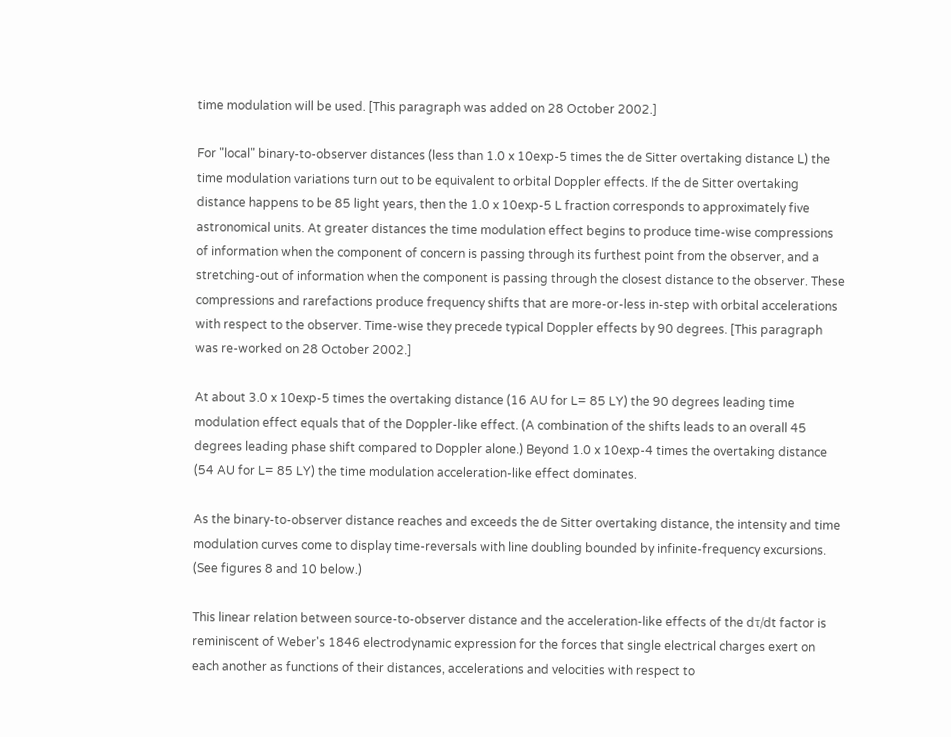time modulation will be used. [This paragraph was added on 28 October 2002.]

For "local" binary-to-observer distances (less than 1.0 x 10exp-5 times the de Sitter overtaking distance L) the time modulation variations turn out to be equivalent to orbital Doppler effects. If the de Sitter overtaking distance happens to be 85 light years, then the 1.0 x 10exp-5 L fraction corresponds to approximately five astronomical units. At greater distances the time modulation effect begins to produce time-wise compressions of information when the component of concern is passing through its furthest point from the observer, and a stretching-out of information when the component is passing through the closest distance to the observer. These compressions and rarefactions produce frequency shifts that are more-or-less in-step with orbital accelerations with respect to the observer. Time-wise they precede typical Doppler effects by 90 degrees. [This paragraph was re-worked on 28 October 2002.]

At about 3.0 x 10exp-5 times the overtaking distance (16 AU for L= 85 LY) the 90 degrees leading time modulation effect equals that of the Doppler-like effect. (A combination of the shifts leads to an overall 45 degrees leading phase shift compared to Doppler alone.) Beyond 1.0 x 10exp-4 times the overtaking distance (54 AU for L= 85 LY) the time modulation acceleration-like effect dominates.

As the binary-to-observer distance reaches and exceeds the de Sitter overtaking distance, the intensity and time modulation curves come to display time-reversals with line doubling bounded by infinite-frequency excursions. (See figures 8 and 10 below.)

This linear relation between source-to-observer distance and the acceleration-like effects of the dτ/dt factor is reminiscent of Weber's 1846 electrodynamic expression for the forces that single electrical charges exert on each another as functions of their distances, accelerations and velocities with respect to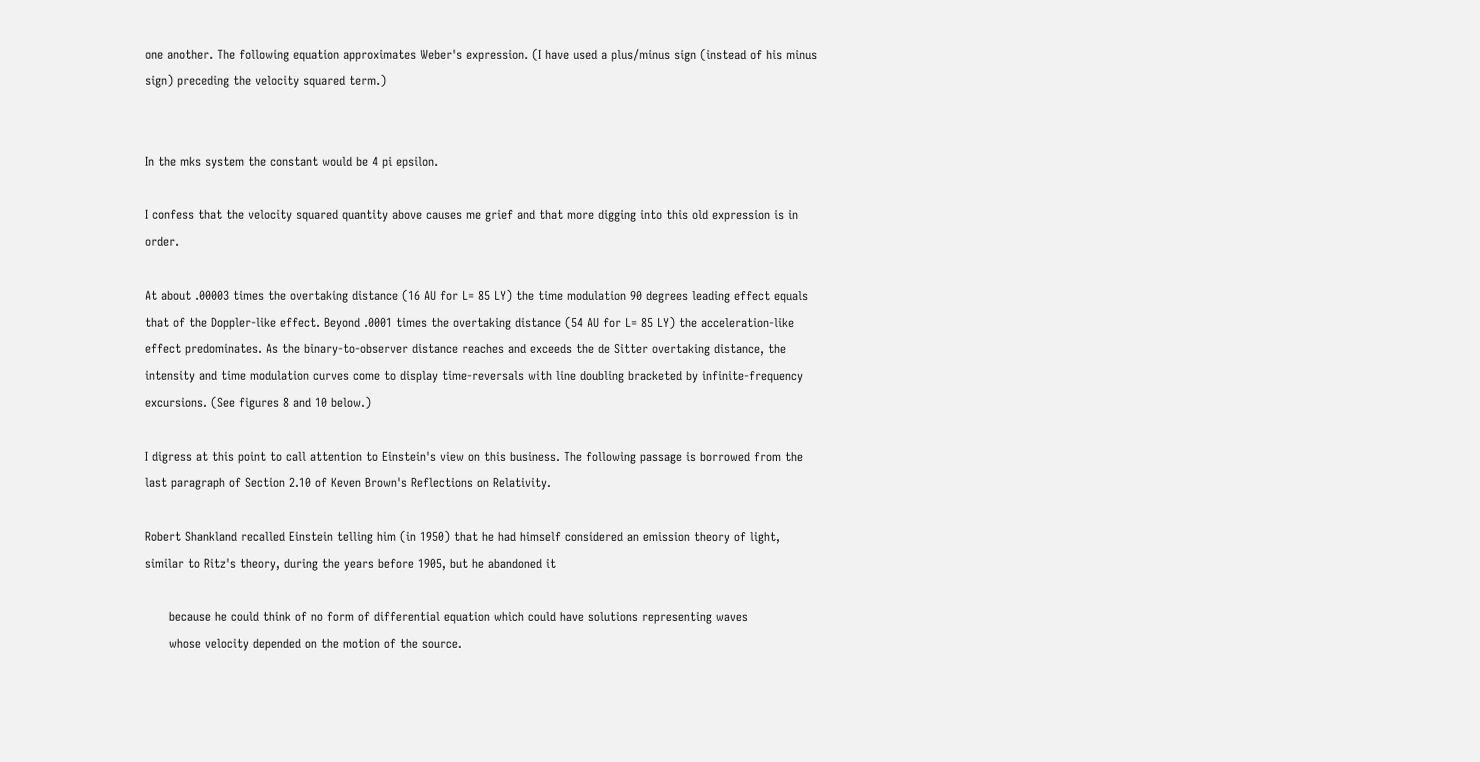one another. The following equation approximates Weber's expression. (I have used a plus/minus sign (instead of his minus sign) preceding the velocity squared term.)


In the mks system the constant would be 4 pi epsilon.

I confess that the velocity squared quantity above causes me grief and that more digging into this old expression is in order.

At about .00003 times the overtaking distance (16 AU for L= 85 LY) the time modulation 90 degrees leading effect equals that of the Doppler-like effect. Beyond .0001 times the overtaking distance (54 AU for L= 85 LY) the acceleration-like effect predominates. As the binary-to-observer distance reaches and exceeds the de Sitter overtaking distance, the intensity and time modulation curves come to display time-reversals with line doubling bracketed by infinite-frequency excursions. (See figures 8 and 10 below.)

I digress at this point to call attention to Einstein's view on this business. The following passage is borrowed from the last paragraph of Section 2.10 of Keven Brown's Reflections on Relativity.

Robert Shankland recalled Einstein telling him (in 1950) that he had himself considered an emission theory of light, similar to Ritz's theory, during the years before 1905, but he abandoned it

      because he could think of no form of differential equation which could have solutions representing waves
      whose velocity depended on the motion of the source.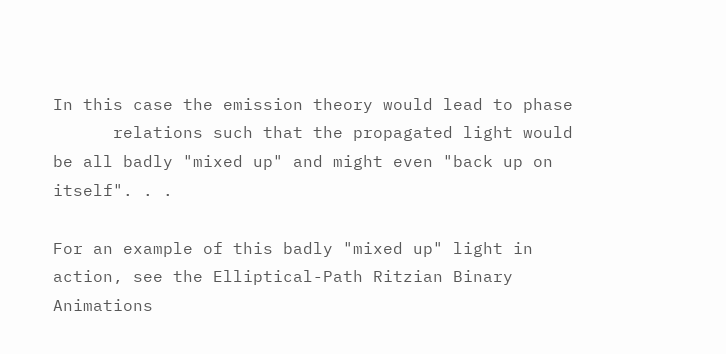In this case the emission theory would lead to phase
      relations such that the propagated light would be all badly "mixed up" and might even "back up on itself". . .

For an example of this badly "mixed up" light in action, see the Elliptical-Path Ritzian Binary Animations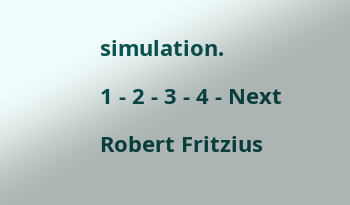simulation.

1 - 2 - 3 - 4 - Next

Robert Fritzius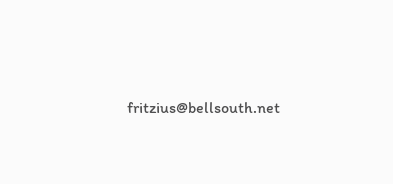fritzius@bellsouth.net